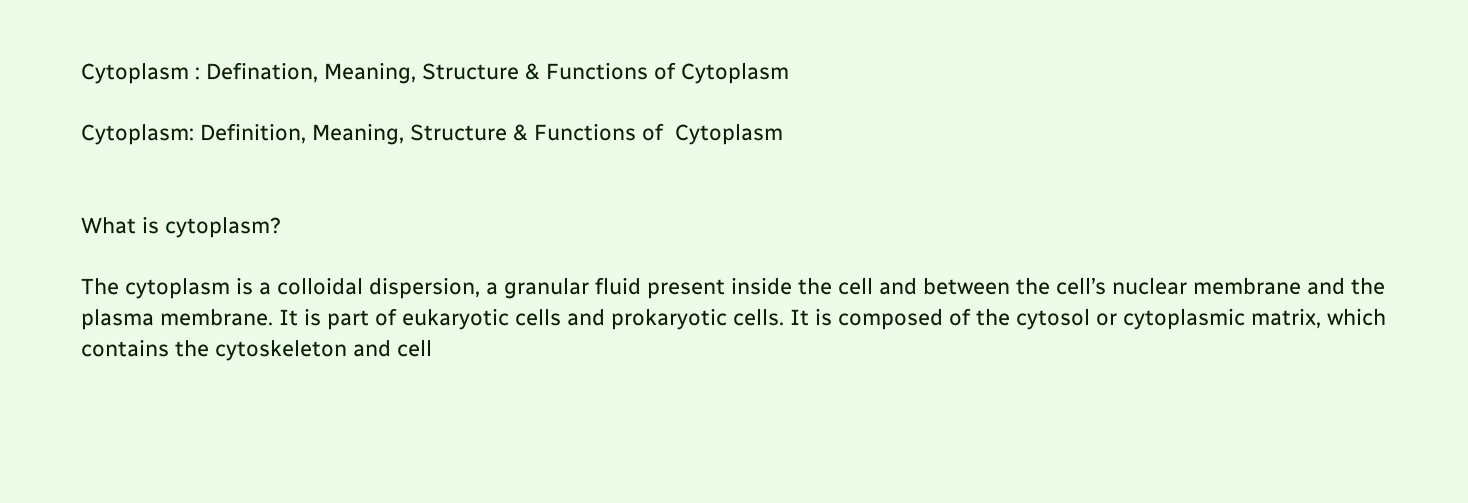Cytoplasm : Defination, Meaning, Structure & Functions of Cytoplasm

Cytoplasm: Definition, Meaning, Structure & Functions of  Cytoplasm


What is cytoplasm?

The cytoplasm is a colloidal dispersion, a granular fluid present inside the cell and between the cell’s nuclear membrane and the plasma membrane. It is part of eukaryotic cells and prokaryotic cells. It is composed of the cytosol or cytoplasmic matrix, which contains the cytoskeleton and cell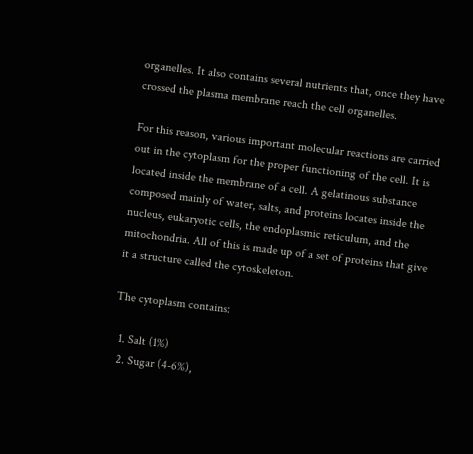organelles. It also contains several nutrients that, once they have crossed the plasma membrane reach the cell organelles.

For this reason, various important molecular reactions are carried out in the cytoplasm for the proper functioning of the cell. It is located inside the membrane of a cell. A gelatinous substance composed mainly of water, salts, and proteins locates inside the nucleus, eukaryotic cells, the endoplasmic reticulum, and the mitochondria. All of this is made up of a set of proteins that give it a structure called the cytoskeleton.

The cytoplasm contains:

  1. Salt (1%)
  2. Sugar (4-6%),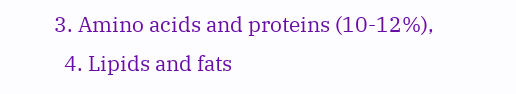3. Amino acids and proteins (10-12%),
  4. Lipids and fats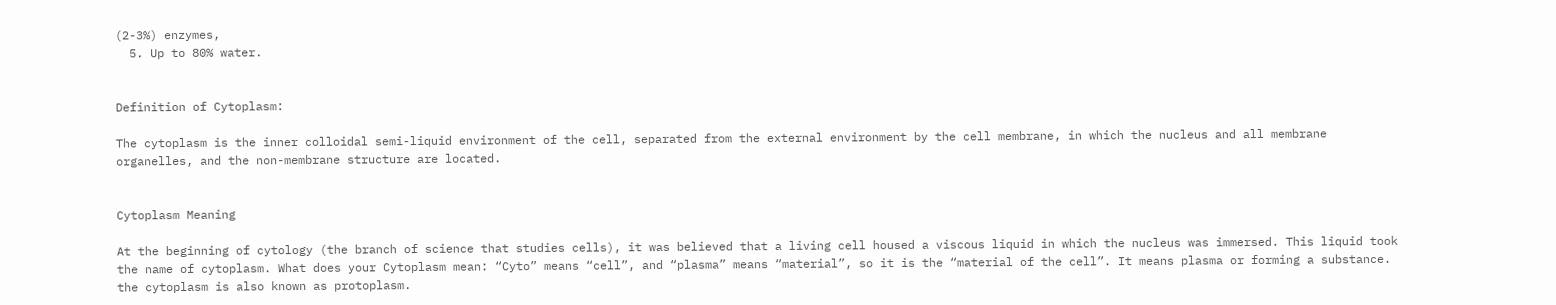(2-3%) enzymes,
  5. Up to 80% water.


Definition of Cytoplasm:

The cytoplasm is the inner colloidal semi-liquid environment of the cell, separated from the external environment by the cell membrane, in which the nucleus and all membrane organelles, and the non-membrane structure are located.


Cytoplasm Meaning

At the beginning of cytology (the branch of science that studies cells), it was believed that a living cell housed a viscous liquid in which the nucleus was immersed. This liquid took the name of cytoplasm. What does your Cytoplasm mean: “Cyto” means “cell”, and “plasma” means “material”, so it is the “material of the cell”. It means plasma or forming a substance. the cytoplasm is also known as protoplasm.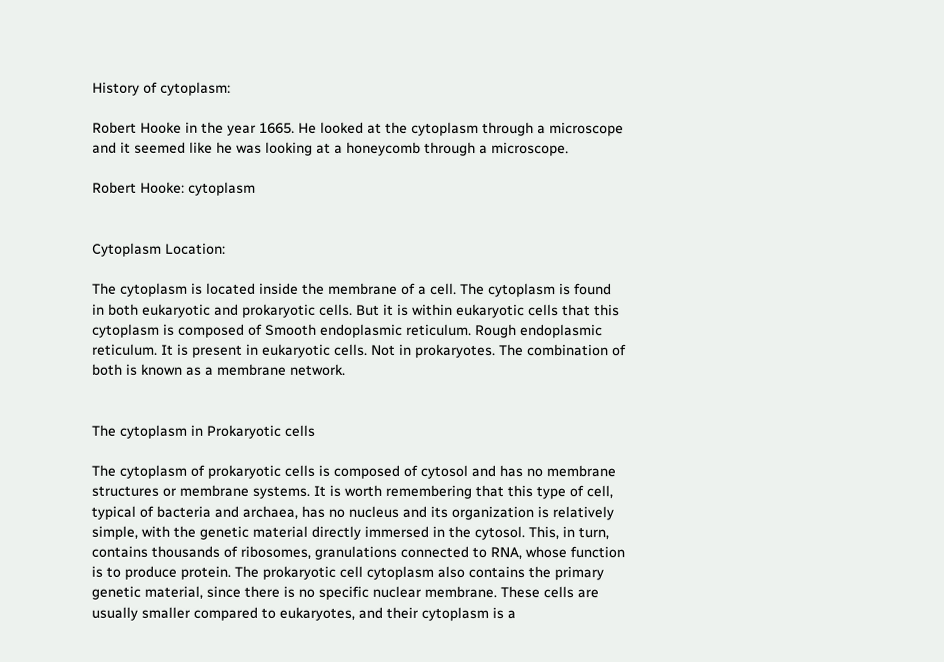History of cytoplasm:

Robert Hooke in the year 1665. He looked at the cytoplasm through a microscope and it seemed like he was looking at a honeycomb through a microscope.

Robert Hooke: cytoplasm


Cytoplasm Location:

The cytoplasm is located inside the membrane of a cell. The cytoplasm is found in both eukaryotic and prokaryotic cells. But it is within eukaryotic cells that this cytoplasm is composed of Smooth endoplasmic reticulum. Rough endoplasmic reticulum. It is present in eukaryotic cells. Not in prokaryotes. The combination of both is known as a membrane network.


The cytoplasm in Prokaryotic cells

The cytoplasm of prokaryotic cells is composed of cytosol and has no membrane structures or membrane systems. It is worth remembering that this type of cell, typical of bacteria and archaea, has no nucleus and its organization is relatively simple, with the genetic material directly immersed in the cytosol. This, in turn, contains thousands of ribosomes, granulations connected to RNA, whose function is to produce protein. The prokaryotic cell cytoplasm also contains the primary genetic material, since there is no specific nuclear membrane. These cells are usually smaller compared to eukaryotes, and their cytoplasm is a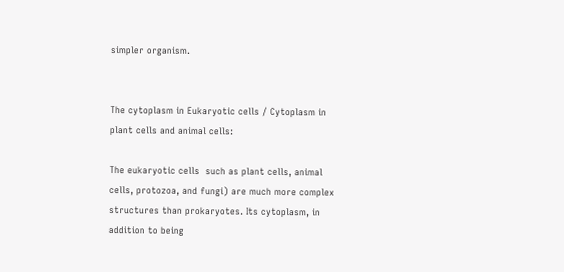simpler organism.


The cytoplasm in Eukaryotic cells / Cytoplasm in plant cells and animal cells:

The eukaryotic cells  such as plant cells, animal cells, protozoa, and fungi) are much more complex structures than prokaryotes. Its cytoplasm, in addition to being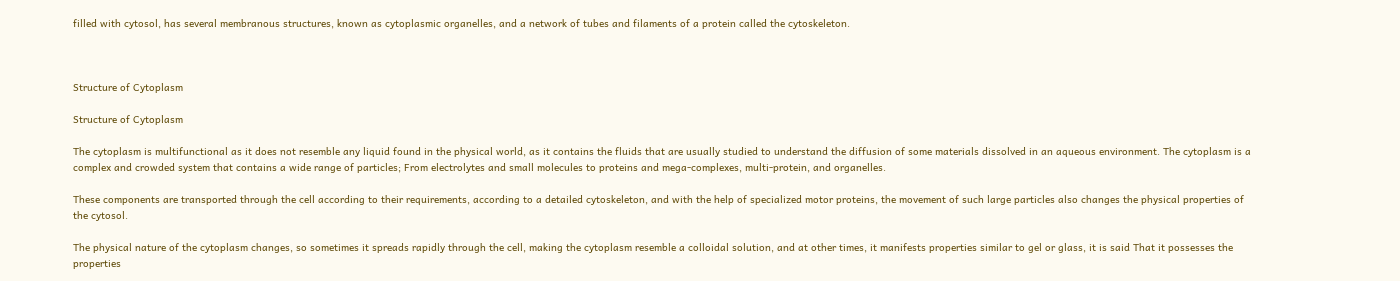filled with cytosol, has several membranous structures, known as cytoplasmic organelles, and a network of tubes and filaments of a protein called the cytoskeleton.



Structure of Cytoplasm

Structure of Cytoplasm

The cytoplasm is multifunctional as it does not resemble any liquid found in the physical world, as it contains the fluids that are usually studied to understand the diffusion of some materials dissolved in an aqueous environment. The cytoplasm is a complex and crowded system that contains a wide range of particles; From electrolytes and small molecules to proteins and mega-complexes, multi-protein, and organelles.

These components are transported through the cell according to their requirements, according to a detailed cytoskeleton, and with the help of specialized motor proteins, the movement of such large particles also changes the physical properties of the cytosol.

The physical nature of the cytoplasm changes, so sometimes it spreads rapidly through the cell, making the cytoplasm resemble a colloidal solution, and at other times, it manifests properties similar to gel or glass, it is said That it possesses the properties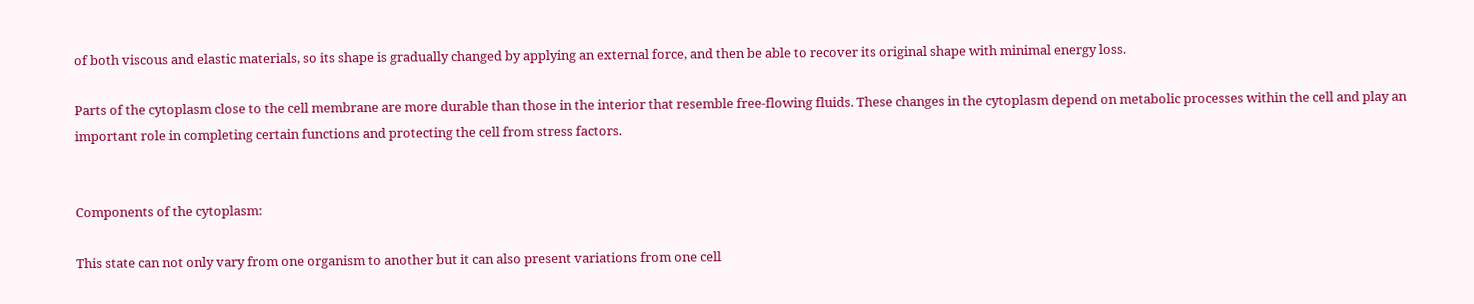of both viscous and elastic materials, so its shape is gradually changed by applying an external force, and then be able to recover its original shape with minimal energy loss.

Parts of the cytoplasm close to the cell membrane are more durable than those in the interior that resemble free-flowing fluids. These changes in the cytoplasm depend on metabolic processes within the cell and play an important role in completing certain functions and protecting the cell from stress factors.


Components of the cytoplasm:

This state can not only vary from one organism to another but it can also present variations from one cell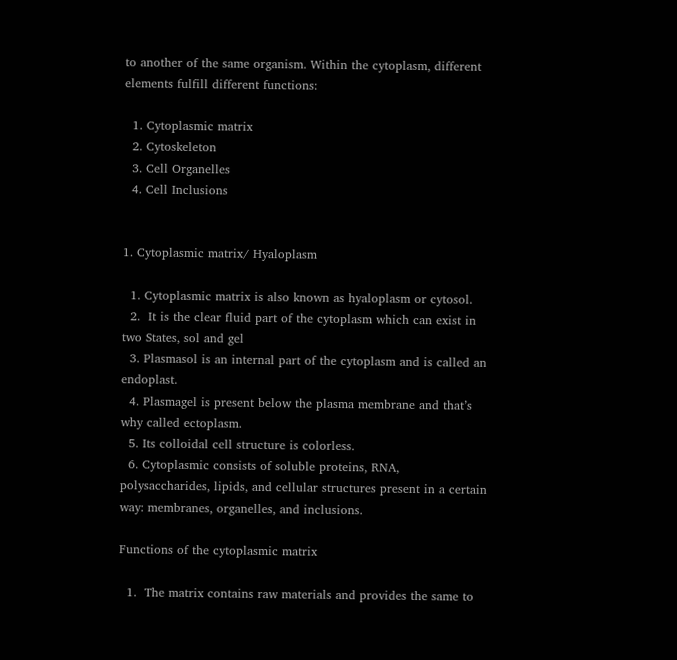to another of the same organism. Within the cytoplasm, different elements fulfill different functions:

  1. Cytoplasmic matrix
  2. Cytoskeleton
  3. Cell Organelles
  4. Cell Inclusions


1. Cytoplasmic matrix/ Hyaloplasm

  1. Cytoplasmic matrix is also known as hyaloplasm or cytosol.
  2.  It is the clear fluid part of the cytoplasm which can exist in two States, sol and gel
  3. Plasmasol is an internal part of the cytoplasm and is called an endoplast.
  4. Plasmagel is present below the plasma membrane and that’s why called ectoplasm.
  5. Its colloidal cell structure is colorless.
  6. Cytoplasmic consists of soluble proteins, RNA, polysaccharides, lipids, and cellular structures present in a certain way: membranes, organelles, and inclusions.

Functions of the cytoplasmic matrix

  1.  The matrix contains raw materials and provides the same to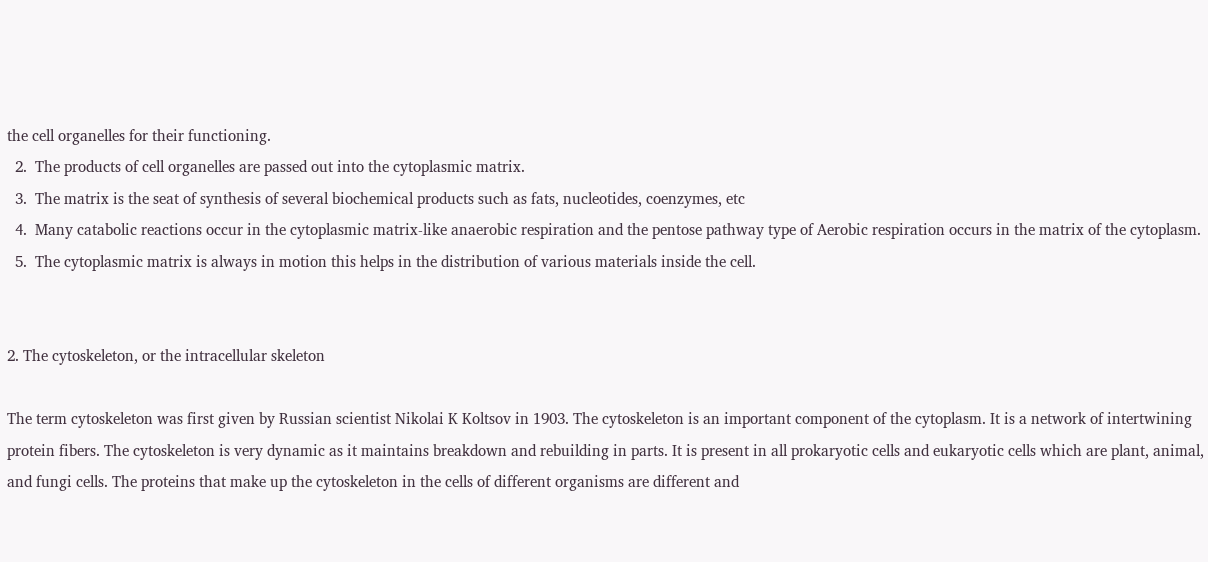the cell organelles for their functioning.
  2.  The products of cell organelles are passed out into the cytoplasmic matrix.
  3.  The matrix is the seat of synthesis of several biochemical products such as fats, nucleotides, coenzymes, etc
  4.  Many catabolic reactions occur in the cytoplasmic matrix-like anaerobic respiration and the pentose pathway type of Aerobic respiration occurs in the matrix of the cytoplasm.
  5.  The cytoplasmic matrix is always in motion this helps in the distribution of various materials inside the cell.


2. The cytoskeleton, or the intracellular skeleton

The term cytoskeleton was first given by Russian scientist Nikolai K Koltsov in 1903. The cytoskeleton is an important component of the cytoplasm. It is a network of intertwining protein fibers. The cytoskeleton is very dynamic as it maintains breakdown and rebuilding in parts. It is present in all prokaryotic cells and eukaryotic cells which are plant, animal, and fungi cells. The proteins that make up the cytoskeleton in the cells of different organisms are different and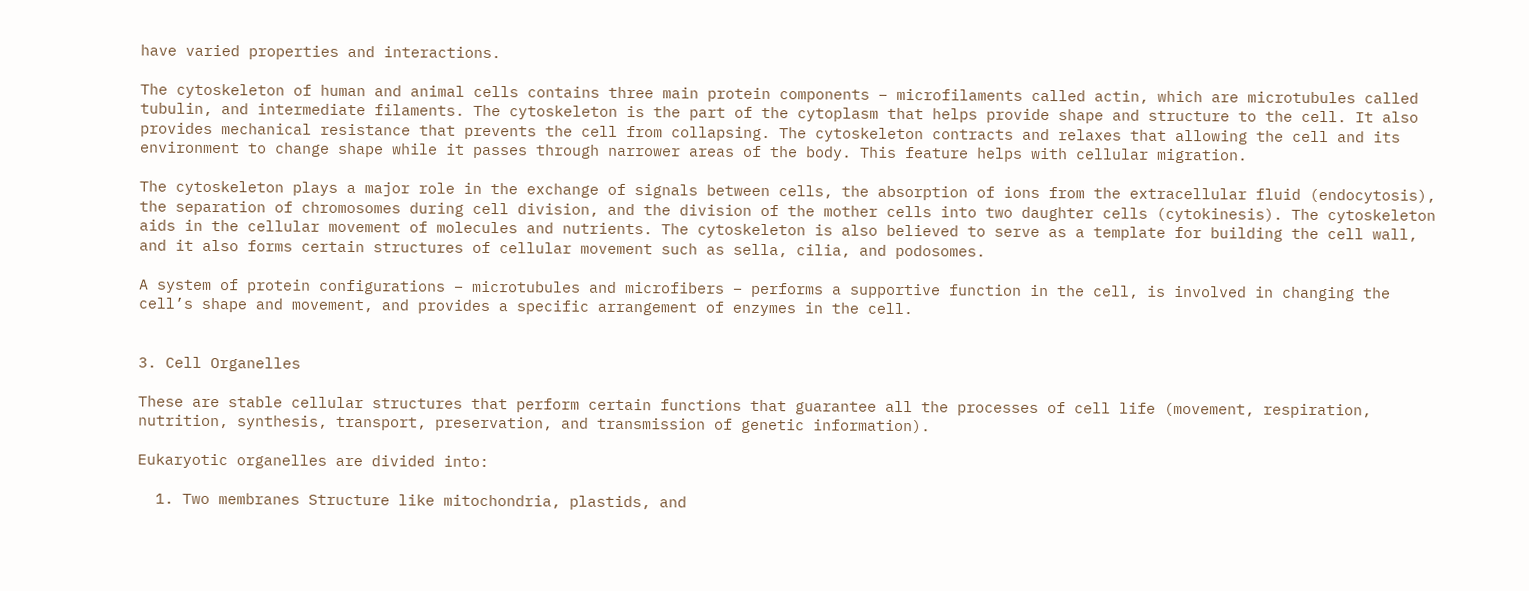have varied properties and interactions.

The cytoskeleton of human and animal cells contains three main protein components – microfilaments called actin, which are microtubules called tubulin, and intermediate filaments. The cytoskeleton is the part of the cytoplasm that helps provide shape and structure to the cell. It also provides mechanical resistance that prevents the cell from collapsing. The cytoskeleton contracts and relaxes that allowing the cell and its environment to change shape while it passes through narrower areas of the body. This feature helps with cellular migration.

The cytoskeleton plays a major role in the exchange of signals between cells, the absorption of ions from the extracellular fluid (endocytosis), the separation of chromosomes during cell division, and the division of the mother cells into two daughter cells (cytokinesis). The cytoskeleton aids in the cellular movement of molecules and nutrients. The cytoskeleton is also believed to serve as a template for building the cell wall, and it also forms certain structures of cellular movement such as sella, cilia, and podosomes.

A system of protein configurations – microtubules and microfibers – performs a supportive function in the cell, is involved in changing the cell’s shape and movement, and provides a specific arrangement of enzymes in the cell.


3. Cell Organelles

These are stable cellular structures that perform certain functions that guarantee all the processes of cell life (movement, respiration, nutrition, synthesis, transport, preservation, and transmission of genetic information).

Eukaryotic organelles are divided into:

  1. Two membranes Structure like mitochondria, plastids, and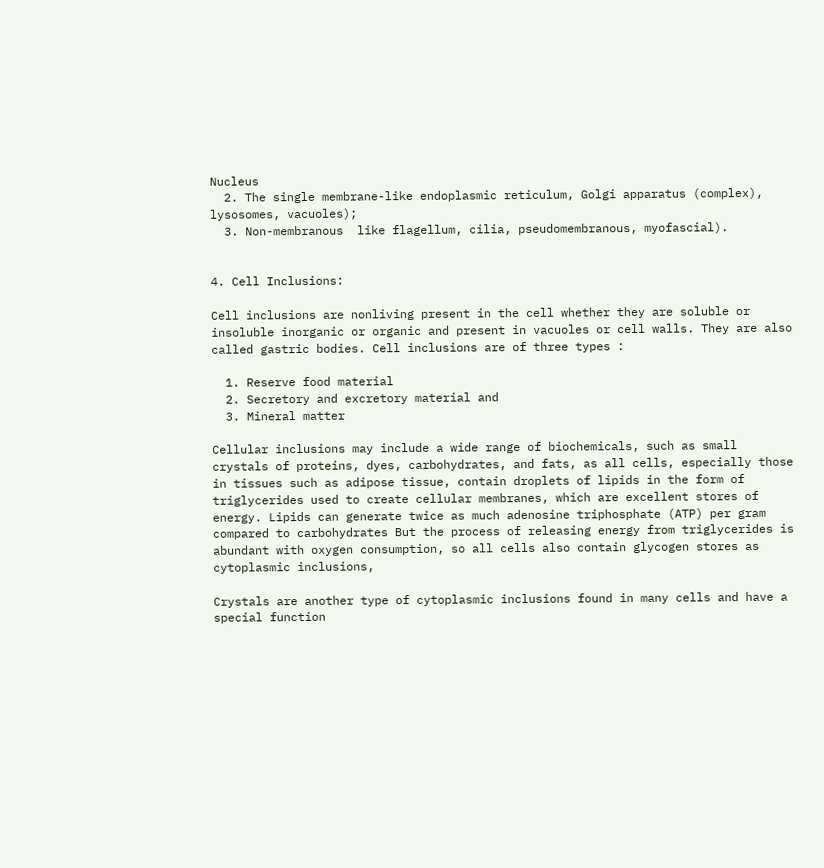Nucleus
  2. The single membrane-like endoplasmic reticulum, Golgi apparatus (complex), lysosomes, vacuoles);
  3. Non-membranous  like flagellum, cilia, pseudomembranous, myofascial).


4. Cell Inclusions:

Cell inclusions are nonliving present in the cell whether they are soluble or insoluble inorganic or organic and present in vacuoles or cell walls. They are also called gastric bodies. Cell inclusions are of three types :

  1. Reserve food material
  2. Secretory and excretory material and
  3. Mineral matter

Cellular inclusions may include a wide range of biochemicals, such as small crystals of proteins, dyes, carbohydrates, and fats, as all cells, especially those in tissues such as adipose tissue, contain droplets of lipids in the form of triglycerides used to create cellular membranes, which are excellent stores of energy. Lipids can generate twice as much adenosine triphosphate (ATP) per gram compared to carbohydrates But the process of releasing energy from triglycerides is abundant with oxygen consumption, so all cells also contain glycogen stores as cytoplasmic inclusions,

Crystals are another type of cytoplasmic inclusions found in many cells and have a special function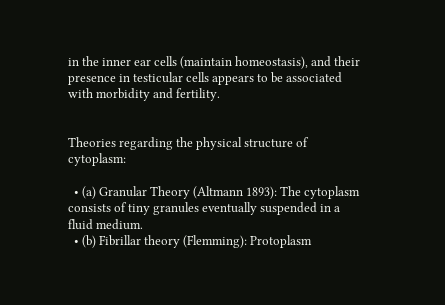in the inner ear cells (maintain homeostasis), and their presence in testicular cells appears to be associated with morbidity and fertility.


Theories regarding the physical structure of cytoplasm:

  • (a) Granular Theory (Altmann 1893): The cytoplasm consists of tiny granules eventually suspended in a fluid medium.
  • (b) Fibrillar theory (Flemming): Protoplasm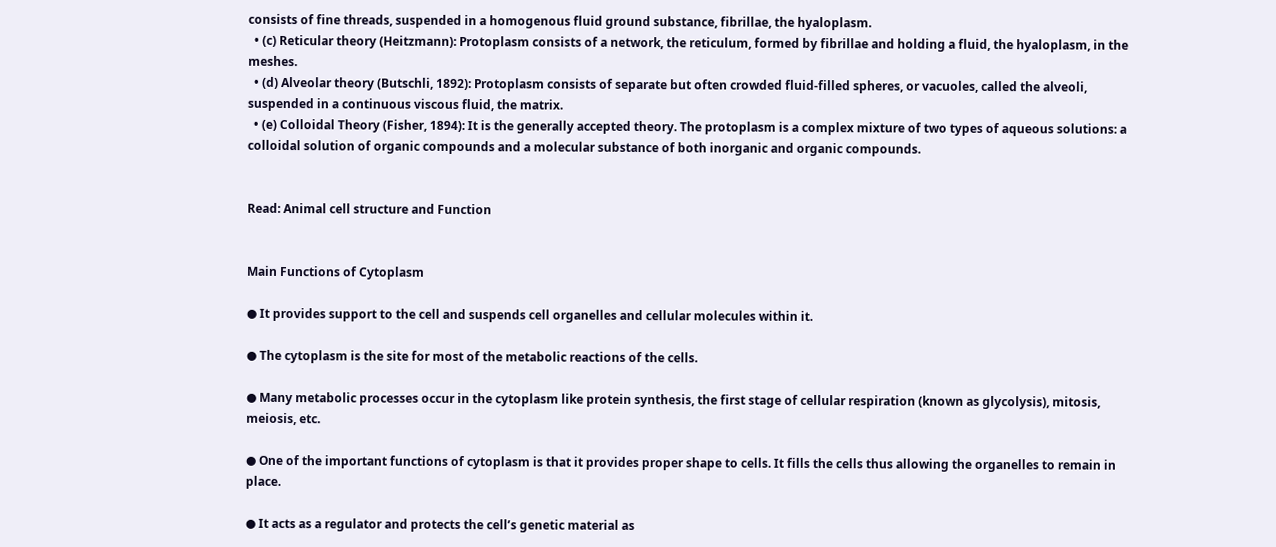consists of fine threads, suspended in a homogenous fluid ground substance, fibrillae, the hyaloplasm.
  • (c) Reticular theory (Heitzmann): Protoplasm consists of a network, the reticulum, formed by fibrillae and holding a fluid, the hyaloplasm, in the meshes.
  • (d) Alveolar theory (Butschli, 1892): Protoplasm consists of separate but often crowded fluid-filled spheres, or vacuoles, called the alveoli, suspended in a continuous viscous fluid, the matrix.
  • (e) Colloidal Theory (Fisher, 1894): It is the generally accepted theory. The protoplasm is a complex mixture of two types of aqueous solutions: a colloidal solution of organic compounds and a molecular substance of both inorganic and organic compounds.


Read: Animal cell structure and Function


Main Functions of Cytoplasm

● It provides support to the cell and suspends cell organelles and cellular molecules within it.

● The cytoplasm is the site for most of the metabolic reactions of the cells.

● Many metabolic processes occur in the cytoplasm like protein synthesis, the first stage of cellular respiration (known as glycolysis), mitosis, meiosis, etc.

● One of the important functions of cytoplasm is that it provides proper shape to cells. It fills the cells thus allowing the organelles to remain in place.

● It acts as a regulator and protects the cell’s genetic material as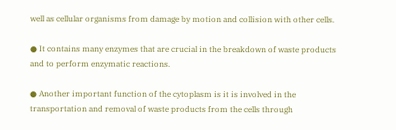well as cellular organisms from damage by motion and collision with other cells.

● It contains many enzymes that are crucial in the breakdown of waste products and to perform enzymatic reactions.

● Another important function of the cytoplasm is it is involved in the transportation and removal of waste products from the cells through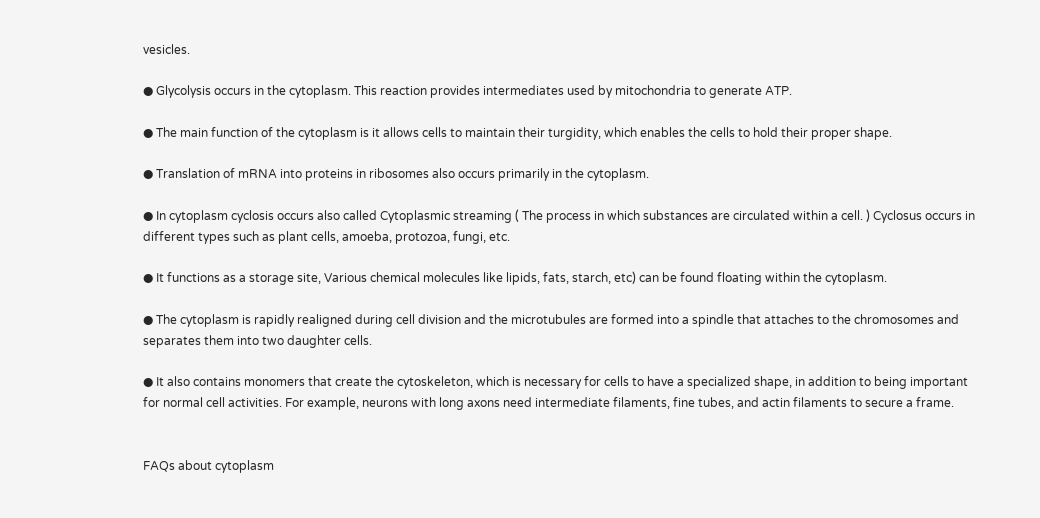vesicles.

● Glycolysis occurs in the cytoplasm. This reaction provides intermediates used by mitochondria to generate ATP.

● The main function of the cytoplasm is it allows cells to maintain their turgidity, which enables the cells to hold their proper shape.

● Translation of mRNA into proteins in ribosomes also occurs primarily in the cytoplasm.

● In cytoplasm cyclosis occurs also called Cytoplasmic streaming ( The process in which substances are circulated within a cell. ) Cyclosus occurs in different types such as plant cells, amoeba, protozoa, fungi, etc.

● It functions as a storage site, Various chemical molecules like lipids, fats, starch, etc) can be found floating within the cytoplasm.

● The cytoplasm is rapidly realigned during cell division and the microtubules are formed into a spindle that attaches to the chromosomes and separates them into two daughter cells.

● It also contains monomers that create the cytoskeleton, which is necessary for cells to have a specialized shape, in addition to being important for normal cell activities. For example, neurons with long axons need intermediate filaments, fine tubes, and actin filaments to secure a frame.


FAQs about cytoplasm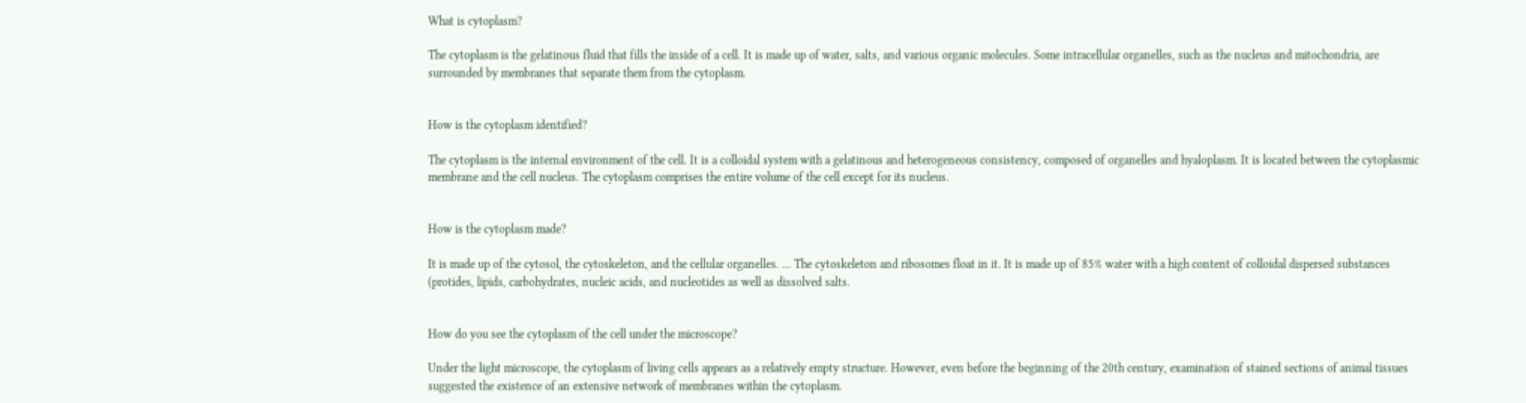What is cytoplasm?

The cytoplasm is the gelatinous fluid that fills the inside of a cell. It is made up of water, salts, and various organic molecules. Some intracellular organelles, such as the nucleus and mitochondria, are surrounded by membranes that separate them from the cytoplasm.


How is the cytoplasm identified?

The cytoplasm is the internal environment of the cell. It is a colloidal system with a gelatinous and heterogeneous consistency, composed of organelles and hyaloplasm. It is located between the cytoplasmic membrane and the cell nucleus. The cytoplasm comprises the entire volume of the cell except for its nucleus.


How is the cytoplasm made?

It is made up of the cytosol, the cytoskeleton, and the cellular organelles. … The cytoskeleton and ribosomes float in it. It is made up of 85% water with a high content of colloidal dispersed substances (protides, lipids, carbohydrates, nucleic acids, and nucleotides as well as dissolved salts.


How do you see the cytoplasm of the cell under the microscope?

Under the light microscope, the cytoplasm of living cells appears as a relatively empty structure. However, even before the beginning of the 20th century, examination of stained sections of animal tissues suggested the existence of an extensive network of membranes within the cytoplasm.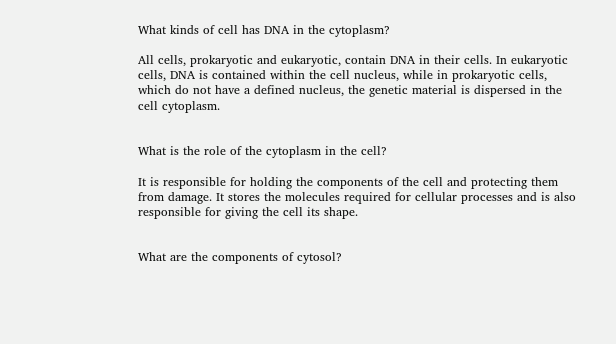What kinds of cell has DNA in the cytoplasm?

All cells, prokaryotic and eukaryotic, contain DNA in their cells. In eukaryotic cells, DNA is contained within the cell nucleus, while in prokaryotic cells, which do not have a defined nucleus, the genetic material is dispersed in the cell cytoplasm.


What is the role of the cytoplasm in the cell?

It is responsible for holding the components of the cell and protecting them from damage. It stores the molecules required for cellular processes and is also responsible for giving the cell its shape.


What are the components of cytosol?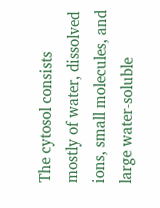The cytosol consists mostly of water, dissolved ions, small molecules, and large water-soluble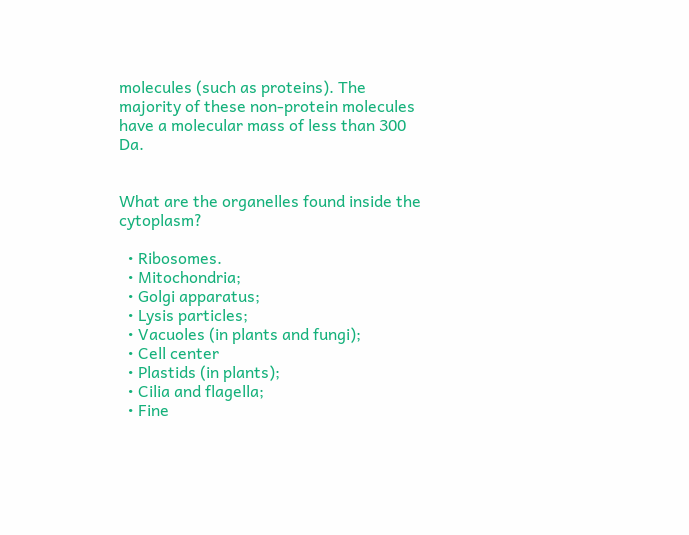molecules (such as proteins). The majority of these non-protein molecules have a molecular mass of less than 300 Da.


What are the organelles found inside the cytoplasm?

  • Ribosomes.
  • Mitochondria;
  • Golgi apparatus;
  • Lysis particles;
  • Vacuoles (in plants and fungi);
  • Cell center
  • Plastids (in plants);
  • Cilia and flagella;
  • Fine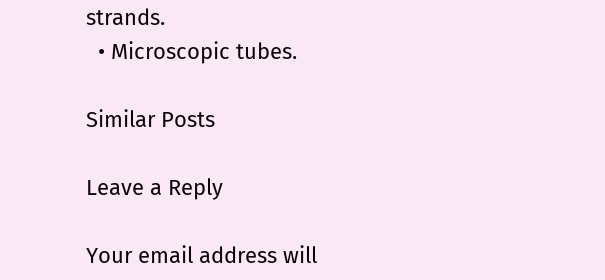strands.
  • Microscopic tubes.

Similar Posts

Leave a Reply

Your email address will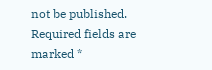not be published. Required fields are marked *